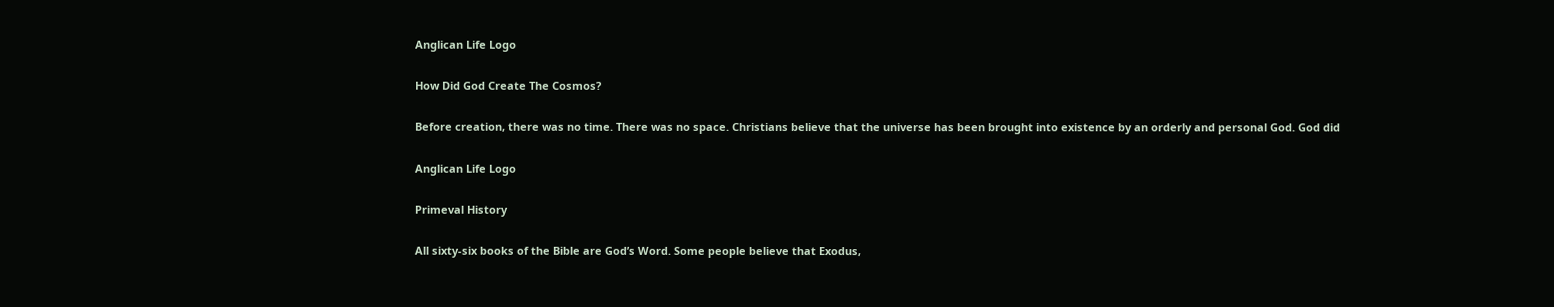Anglican Life Logo

How Did God Create The Cosmos?

Before creation, there was no time. There was no space. Christians believe that the universe has been brought into existence by an orderly and personal God. God did

Anglican Life Logo

Primeval History

All sixty-six books of the Bible are God’s Word. Some people believe that Exodus,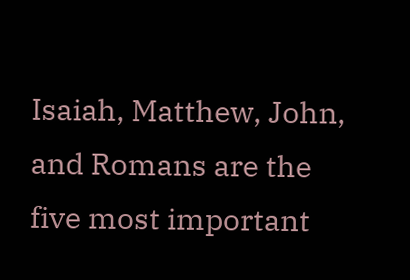Isaiah, Matthew, John, and Romans are the five most important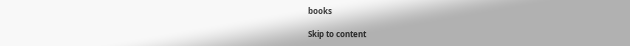books

Skip to content